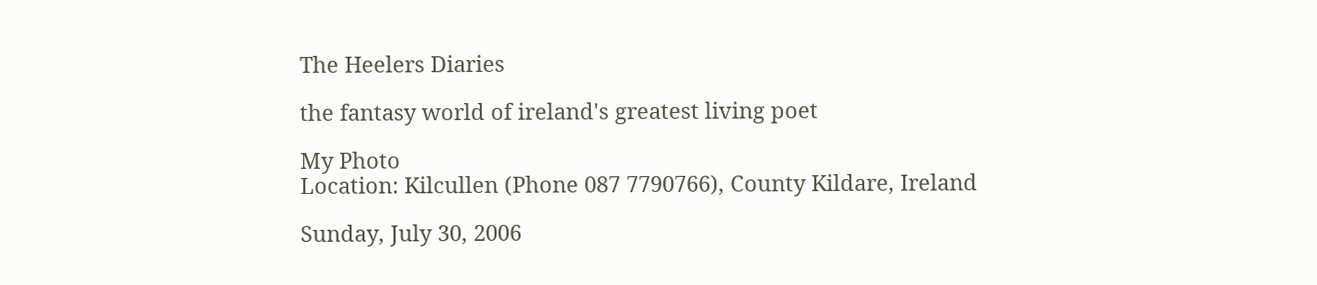The Heelers Diaries

the fantasy world of ireland's greatest living poet

My Photo
Location: Kilcullen (Phone 087 7790766), County Kildare, Ireland

Sunday, July 30, 2006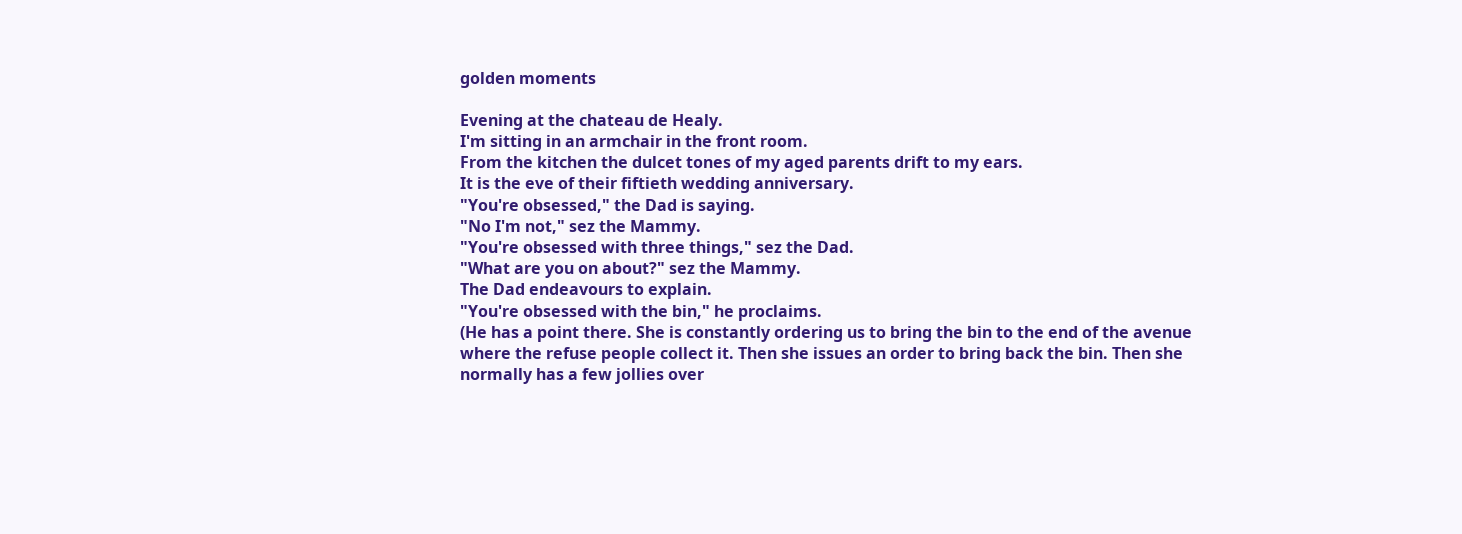golden moments

Evening at the chateau de Healy.
I'm sitting in an armchair in the front room.
From the kitchen the dulcet tones of my aged parents drift to my ears.
It is the eve of their fiftieth wedding anniversary.
"You're obsessed," the Dad is saying.
"No I'm not," sez the Mammy.
"You're obsessed with three things," sez the Dad.
"What are you on about?" sez the Mammy.
The Dad endeavours to explain.
"You're obsessed with the bin," he proclaims.
(He has a point there. She is constantly ordering us to bring the bin to the end of the avenue where the refuse people collect it. Then she issues an order to bring back the bin. Then she normally has a few jollies over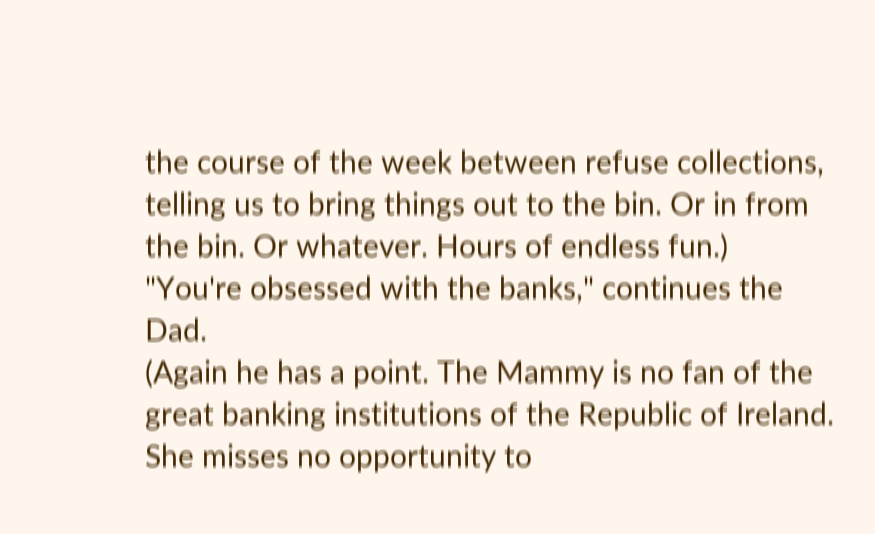the course of the week between refuse collections, telling us to bring things out to the bin. Or in from the bin. Or whatever. Hours of endless fun.)
"You're obsessed with the banks," continues the Dad.
(Again he has a point. The Mammy is no fan of the great banking institutions of the Republic of Ireland. She misses no opportunity to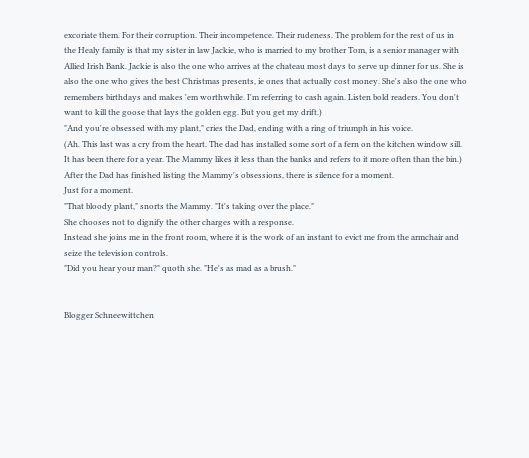excoriate them. For their corruption. Their incompetence. Their rudeness. The problem for the rest of us in the Healy family is that my sister in law Jackie, who is married to my brother Tom, is a senior manager with Allied Irish Bank. Jackie is also the one who arrives at the chateau most days to serve up dinner for us. She is also the one who gives the best Christmas presents, ie ones that actually cost money. She's also the one who remembers birthdays and makes 'em worthwhile. I'm referring to cash again. Listen bold readers. You don't want to kill the goose that lays the golden egg. But you get my drift.)
"And you're obsessed with my plant," cries the Dad, ending with a ring of triumph in his voice.
(Ah. This last was a cry from the heart. The dad has installed some sort of a fern on the kitchen window sill. It has been there for a year. The Mammy likes it less than the banks and refers to it more often than the bin.)
After the Dad has finished listing the Mammy's obsessions, there is silence for a moment.
Just for a moment.
"That bloody plant," snorts the Mammy. "It's taking over the place."
She chooses not to dignify the other charges with a response.
Instead she joins me in the front room, where it is the work of an instant to evict me from the armchair and seize the television controls.
"Did you hear your man?" quoth she. "He's as mad as a brush."


Blogger Schneewittchen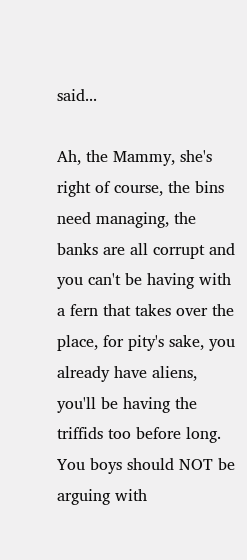said...

Ah, the Mammy, she's right of course, the bins need managing, the banks are all corrupt and you can't be having with a fern that takes over the place, for pity's sake, you already have aliens, you'll be having the triffids too before long. You boys should NOT be arguing with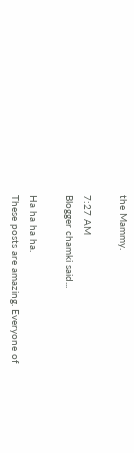the Mammy.

7:27 AM
Blogger chamki said...

Ha ha ha ha.
These posts are amazing. Everyone of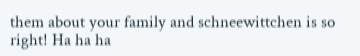them about your family and schneewittchen is so right! Ha ha ha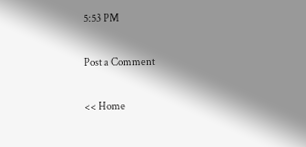5:53 PM

Post a Comment

<< Home